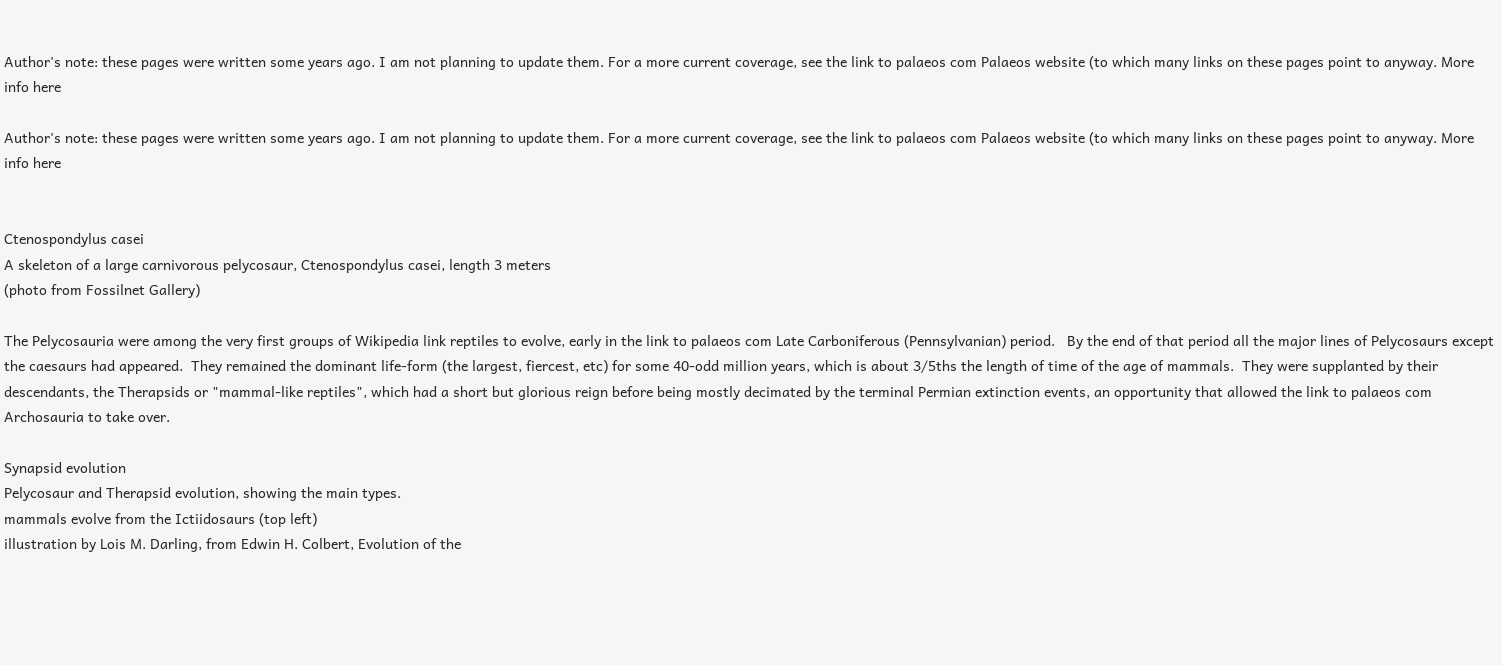Author's note: these pages were written some years ago. I am not planning to update them. For a more current coverage, see the link to palaeos com Palaeos website (to which many links on these pages point to anyway. More info here

Author's note: these pages were written some years ago. I am not planning to update them. For a more current coverage, see the link to palaeos com Palaeos website (to which many links on these pages point to anyway. More info here


Ctenospondylus casei
A skeleton of a large carnivorous pelycosaur, Ctenospondylus casei, length 3 meters
(photo from Fossilnet Gallery)

The Pelycosauria were among the very first groups of Wikipedia link reptiles to evolve, early in the link to palaeos com Late Carboniferous (Pennsylvanian) period.   By the end of that period all the major lines of Pelycosaurs except the caesaurs had appeared.  They remained the dominant life-form (the largest, fiercest, etc) for some 40-odd million years, which is about 3/5ths the length of time of the age of mammals.  They were supplanted by their descendants, the Therapsids or "mammal-like reptiles", which had a short but glorious reign before being mostly decimated by the terminal Permian extinction events, an opportunity that allowed the link to palaeos com Archosauria to take over.

Synapsid evolution
Pelycosaur and Therapsid evolution, showing the main types.
mammals evolve from the Ictiidosaurs (top left)
illustration by Lois M. Darling, from Edwin H. Colbert, Evolution of the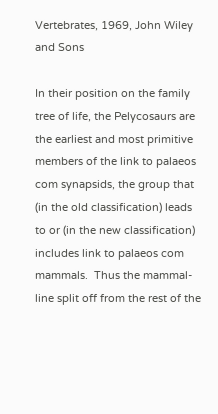Vertebrates, 1969, John Wiley and Sons

In their position on the family tree of life, the Pelycosaurs are the earliest and most primitive members of the link to palaeos com synapsids, the group that (in the old classification) leads to or (in the new classification) includes link to palaeos com mammals.  Thus the mammal-line split off from the rest of the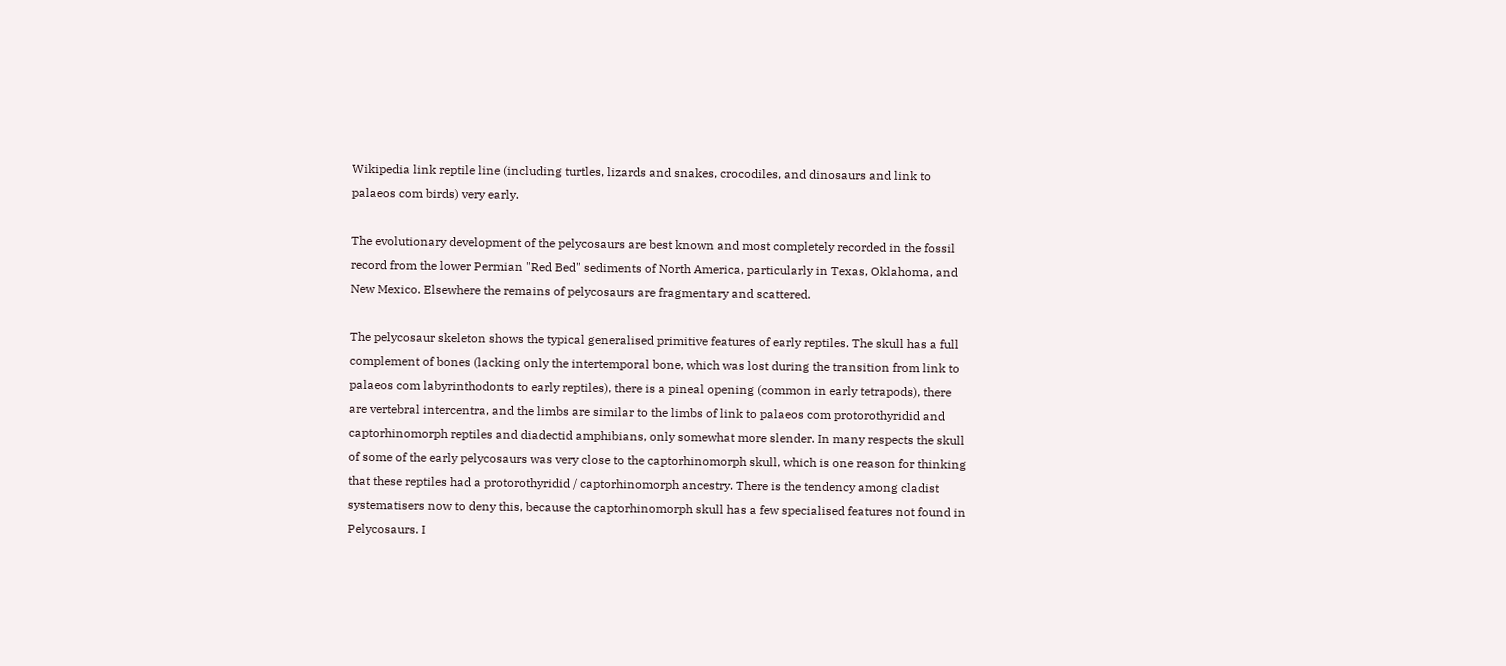Wikipedia link reptile line (including turtles, lizards and snakes, crocodiles, and dinosaurs and link to palaeos com birds) very early.

The evolutionary development of the pelycosaurs are best known and most completely recorded in the fossil record from the lower Permian "Red Bed" sediments of North America, particularly in Texas, Oklahoma, and New Mexico. Elsewhere the remains of pelycosaurs are fragmentary and scattered.

The pelycosaur skeleton shows the typical generalised primitive features of early reptiles. The skull has a full complement of bones (lacking only the intertemporal bone, which was lost during the transition from link to palaeos com labyrinthodonts to early reptiles), there is a pineal opening (common in early tetrapods), there are vertebral intercentra, and the limbs are similar to the limbs of link to palaeos com protorothyridid and captorhinomorph reptiles and diadectid amphibians, only somewhat more slender. In many respects the skull of some of the early pelycosaurs was very close to the captorhinomorph skull, which is one reason for thinking that these reptiles had a protorothyridid / captorhinomorph ancestry. There is the tendency among cladist systematisers now to deny this, because the captorhinomorph skull has a few specialised features not found in Pelycosaurs. I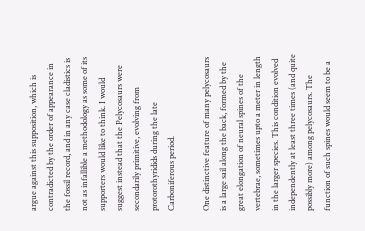argue against this supposition, which is contradicted by the order of appearance in the fossil record, and in any case cladistics is not as infallible a methodology as some of its supporters would like to think. I would suggest instead that the Pelycosaurs were secondarily primitive, evolving from protorothyridids during the late Carboniferous period.

One distinctive feature of many pelycosaurs is a large sail along the back, formed by the great elongation of neural spines of the vertebrae, sometimes upto a meter in length in the larger species. This condition evolved independently at least three times (and quite possibly more) among pelycosaurs. The function of such spines would seem to be a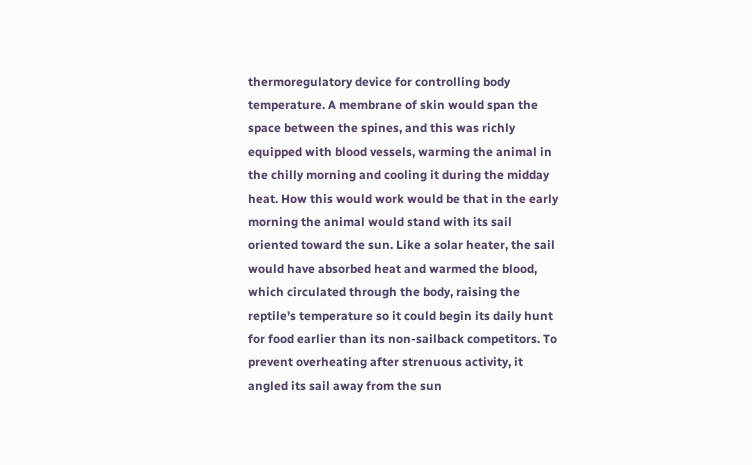thermoregulatory device for controlling body temperature. A membrane of skin would span the space between the spines, and this was richly equipped with blood vessels, warming the animal in the chilly morning and cooling it during the midday heat. How this would work would be that in the early morning the animal would stand with its sail oriented toward the sun. Like a solar heater, the sail would have absorbed heat and warmed the blood, which circulated through the body, raising the reptile's temperature so it could begin its daily hunt for food earlier than its non-sailback competitors. To prevent overheating after strenuous activity, it angled its sail away from the sun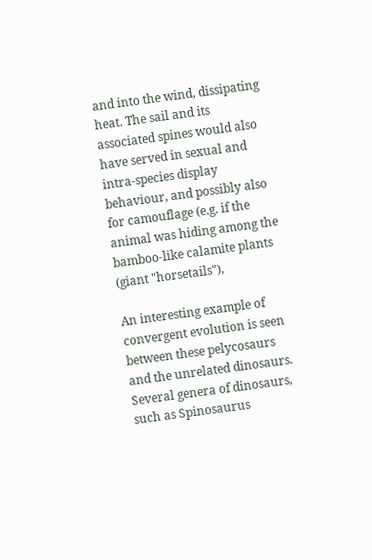and into the wind, dissipating heat. The sail and its associated spines would also have served in sexual and intra-species display behaviour, and possibly also for camouflage (e.g. if the animal was hiding among the bamboo-like calamite plants (giant "horsetails"),

An interesting example of convergent evolution is seen between these pelycosaurs and the unrelated dinosaurs. Several genera of dinosaurs, such as Spinosaurus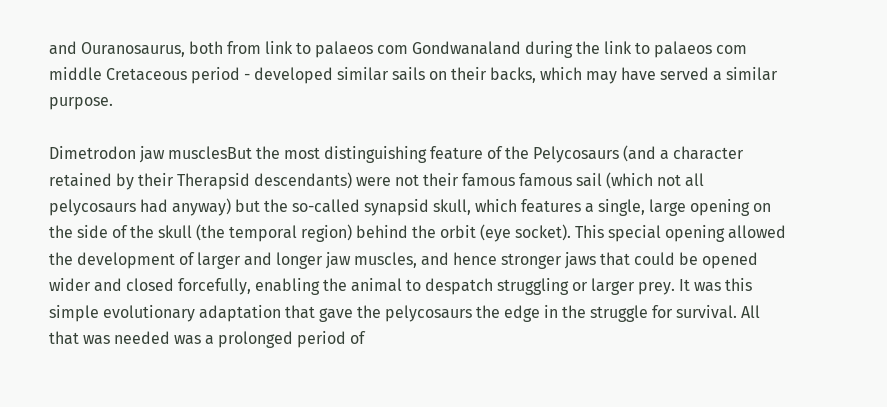and Ouranosaurus, both from link to palaeos com Gondwanaland during the link to palaeos com middle Cretaceous period - developed similar sails on their backs, which may have served a similar purpose.

Dimetrodon jaw musclesBut the most distinguishing feature of the Pelycosaurs (and a character retained by their Therapsid descendants) were not their famous famous sail (which not all pelycosaurs had anyway) but the so-called synapsid skull, which features a single, large opening on the side of the skull (the temporal region) behind the orbit (eye socket). This special opening allowed the development of larger and longer jaw muscles, and hence stronger jaws that could be opened wider and closed forcefully, enabling the animal to despatch struggling or larger prey. It was this simple evolutionary adaptation that gave the pelycosaurs the edge in the struggle for survival. All that was needed was a prolonged period of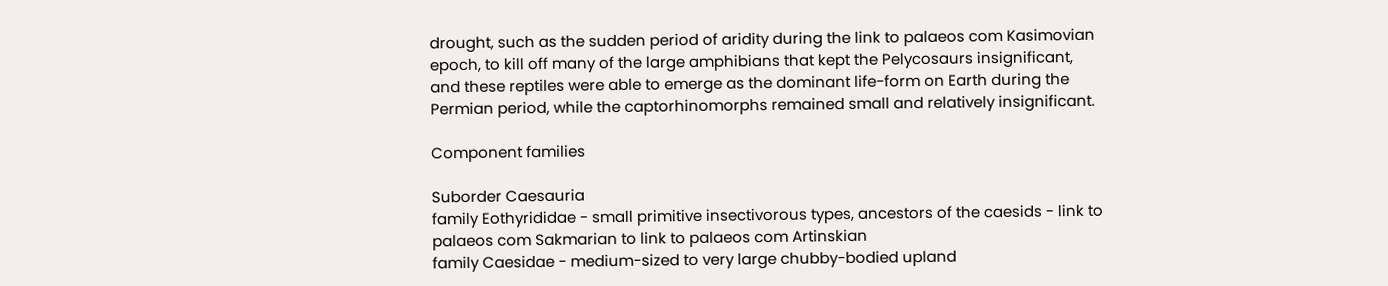drought, such as the sudden period of aridity during the link to palaeos com Kasimovian epoch, to kill off many of the large amphibians that kept the Pelycosaurs insignificant, and these reptiles were able to emerge as the dominant life-form on Earth during the Permian period, while the captorhinomorphs remained small and relatively insignificant.

Component families

Suborder Caesauria
family Eothyrididae - small primitive insectivorous types, ancestors of the caesids - link to palaeos com Sakmarian to link to palaeos com Artinskian
family Caesidae - medium-sized to very large chubby-bodied upland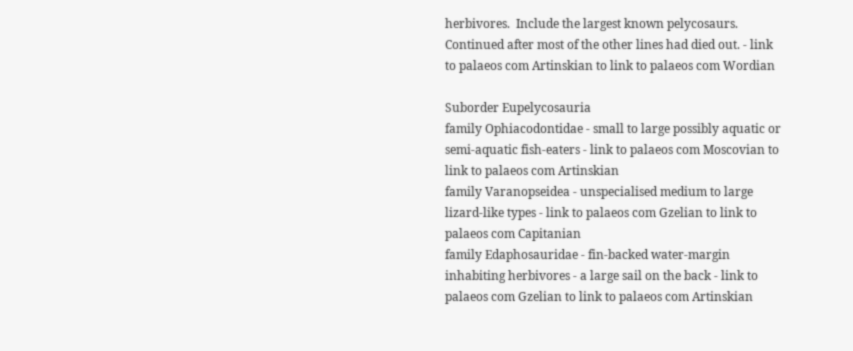herbivores.  Include the largest known pelycosaurs.  Continued after most of the other lines had died out. - link to palaeos com Artinskian to link to palaeos com Wordian

Suborder Eupelycosauria
family Ophiacodontidae - small to large possibly aquatic or semi-aquatic fish-eaters - link to palaeos com Moscovian to link to palaeos com Artinskian
family Varanopseidea - unspecialised medium to large lizard-like types - link to palaeos com Gzelian to link to palaeos com Capitanian
family Edaphosauridae - fin-backed water-margin inhabiting herbivores - a large sail on the back - link to palaeos com Gzelian to link to palaeos com Artinskian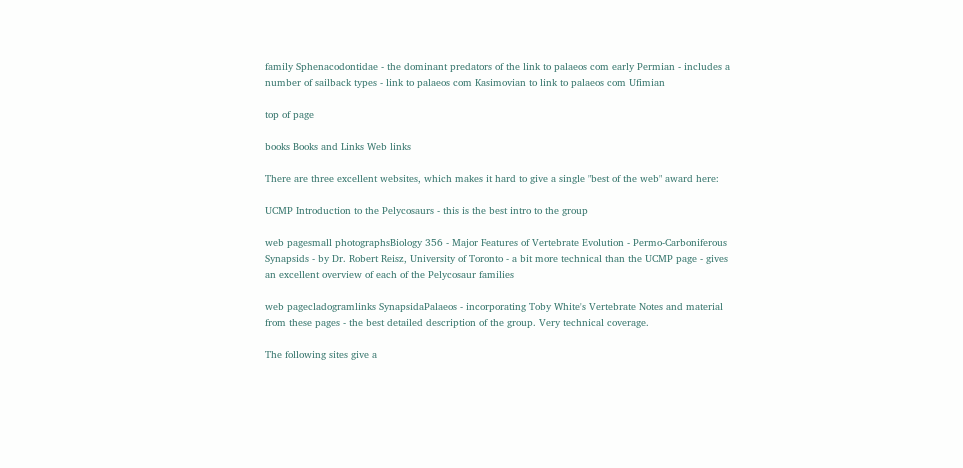family Sphenacodontidae - the dominant predators of the link to palaeos com early Permian - includes a number of sailback types - link to palaeos com Kasimovian to link to palaeos com Ufimian

top of page

books Books and Links Web links

There are three excellent websites, which makes it hard to give a single "best of the web" award here:

UCMP Introduction to the Pelycosaurs - this is the best intro to the group

web pagesmall photographsBiology 356 - Major Features of Vertebrate Evolution - Permo-Carboniferous Synapsids - by Dr. Robert Reisz, University of Toronto - a bit more technical than the UCMP page - gives an excellent overview of each of the Pelycosaur families

web pagecladogramlinks SynapsidaPalaeos - incorporating Toby White's Vertebrate Notes and material from these pages - the best detailed description of the group. Very technical coverage.

The following sites give a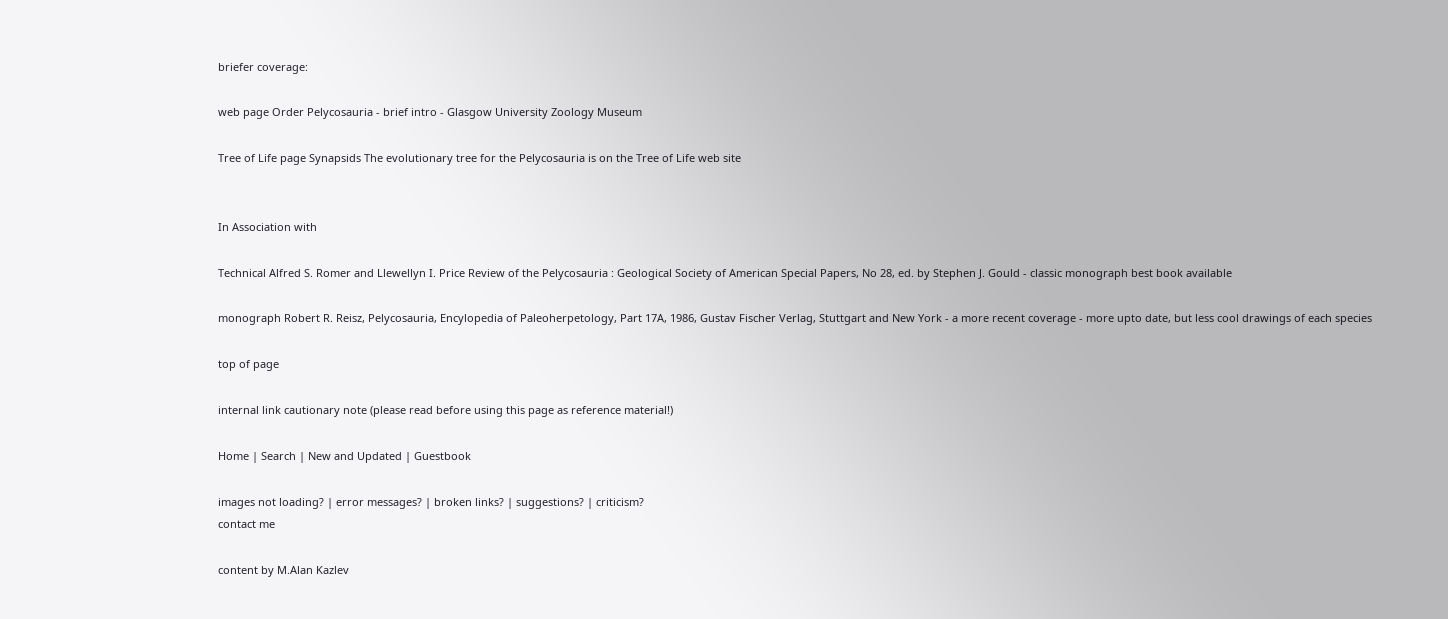briefer coverage:

web page Order Pelycosauria - brief intro - Glasgow University Zoology Museum

Tree of Life page Synapsids The evolutionary tree for the Pelycosauria is on the Tree of Life web site


In Association with

Technical Alfred S. Romer and Llewellyn I. Price Review of the Pelycosauria : Geological Society of American Special Papers, No 28, ed. by Stephen J. Gould - classic monograph best book available

monograph Robert R. Reisz, Pelycosauria, Encylopedia of Paleoherpetology, Part 17A, 1986, Gustav Fischer Verlag, Stuttgart and New York - a more recent coverage - more upto date, but less cool drawings of each species

top of page

internal link cautionary note (please read before using this page as reference material!)

Home | Search | New and Updated | Guestbook

images not loading? | error messages? | broken links? | suggestions? | criticism?
contact me

content by M.Alan Kazlev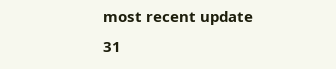most recent update 31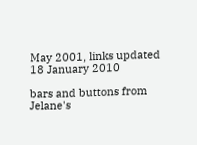May 2001, links updated 18 January 2010

bars and buttons from Jelane's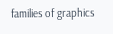families of graphics